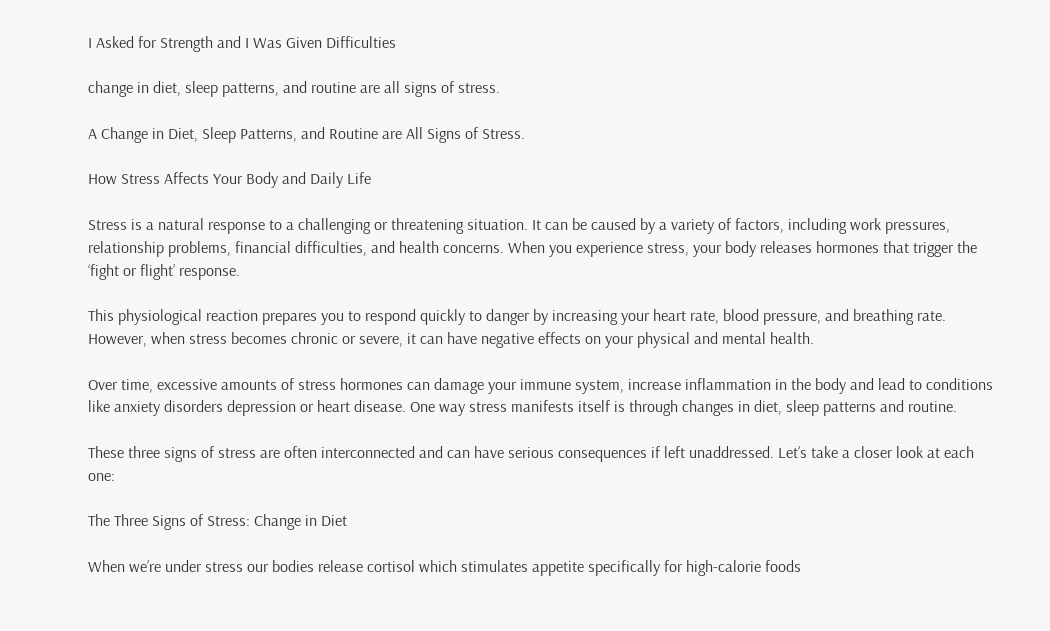I Asked for Strength and I Was Given Difficulties

change in diet, sleep patterns, and routine are all signs of stress.

A Change in Diet, Sleep Patterns, and Routine are All Signs of Stress.

How Stress Affects Your Body and Daily Life

Stress is a natural response to a challenging or threatening situation. It can be caused by a variety of factors, including work pressures, relationship problems, financial difficulties, and health concerns. When you experience stress, your body releases hormones that trigger the ‘fight or flight’ response.

This physiological reaction prepares you to respond quickly to danger by increasing your heart rate, blood pressure, and breathing rate. However, when stress becomes chronic or severe, it can have negative effects on your physical and mental health.

Over time, excessive amounts of stress hormones can damage your immune system, increase inflammation in the body and lead to conditions like anxiety disorders depression or heart disease. One way stress manifests itself is through changes in diet, sleep patterns and routine.

These three signs of stress are often interconnected and can have serious consequences if left unaddressed. Let’s take a closer look at each one:

The Three Signs of Stress: Change in Diet

When we’re under stress our bodies release cortisol which stimulates appetite specifically for high-calorie foods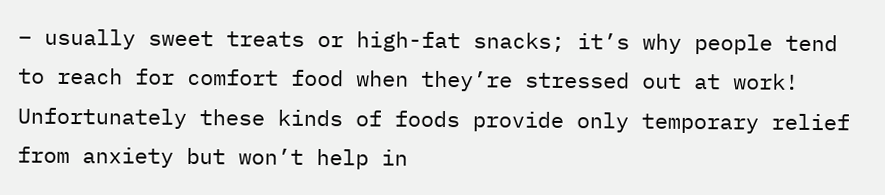– usually sweet treats or high-fat snacks; it’s why people tend to reach for comfort food when they’re stressed out at work! Unfortunately these kinds of foods provide only temporary relief from anxiety but won’t help in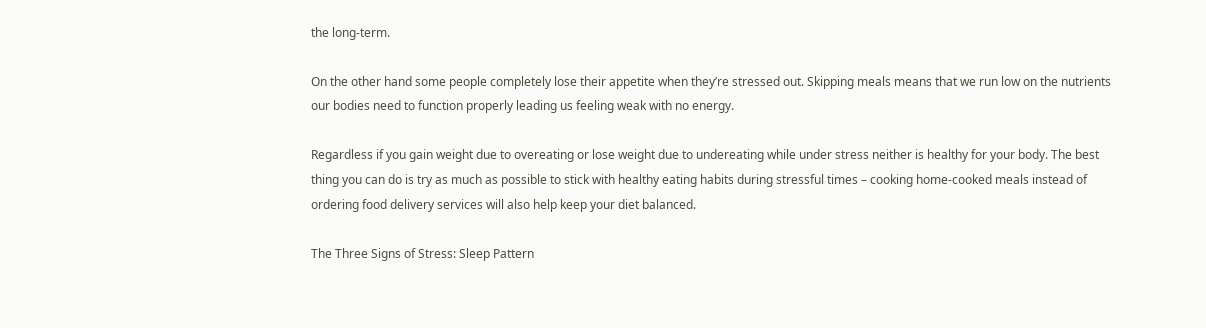the long-term.

On the other hand some people completely lose their appetite when they’re stressed out. Skipping meals means that we run low on the nutrients our bodies need to function properly leading us feeling weak with no energy.

Regardless if you gain weight due to overeating or lose weight due to undereating while under stress neither is healthy for your body. The best thing you can do is try as much as possible to stick with healthy eating habits during stressful times – cooking home-cooked meals instead of ordering food delivery services will also help keep your diet balanced.

The Three Signs of Stress: Sleep Pattern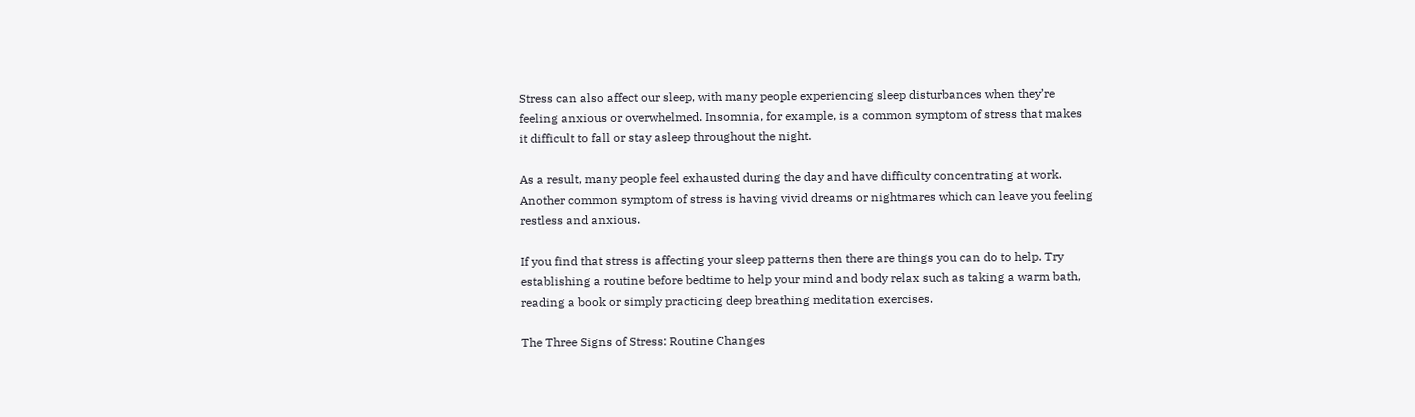Stress can also affect our sleep, with many people experiencing sleep disturbances when they’re feeling anxious or overwhelmed. Insomnia, for example, is a common symptom of stress that makes it difficult to fall or stay asleep throughout the night.

As a result, many people feel exhausted during the day and have difficulty concentrating at work. Another common symptom of stress is having vivid dreams or nightmares which can leave you feeling restless and anxious.

If you find that stress is affecting your sleep patterns then there are things you can do to help. Try establishing a routine before bedtime to help your mind and body relax such as taking a warm bath, reading a book or simply practicing deep breathing meditation exercises.

The Three Signs of Stress: Routine Changes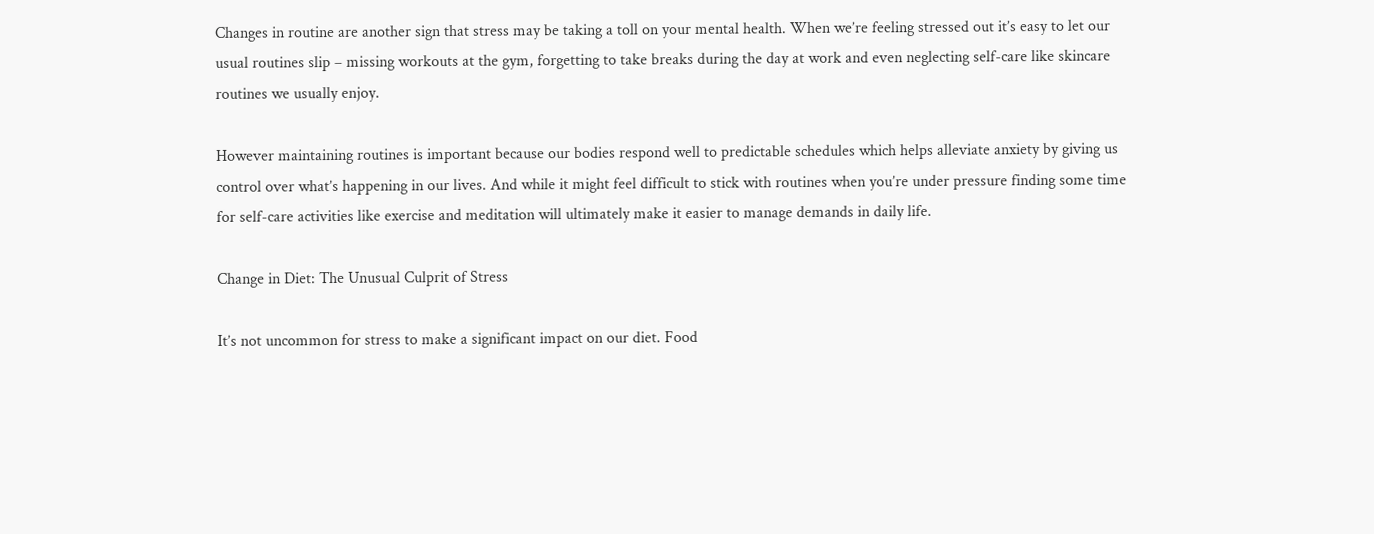Changes in routine are another sign that stress may be taking a toll on your mental health. When we’re feeling stressed out it’s easy to let our usual routines slip – missing workouts at the gym, forgetting to take breaks during the day at work and even neglecting self-care like skincare routines we usually enjoy.

However maintaining routines is important because our bodies respond well to predictable schedules which helps alleviate anxiety by giving us control over what’s happening in our lives. And while it might feel difficult to stick with routines when you’re under pressure finding some time for self-care activities like exercise and meditation will ultimately make it easier to manage demands in daily life.

Change in Diet: The Unusual Culprit of Stress

It’s not uncommon for stress to make a significant impact on our diet. Food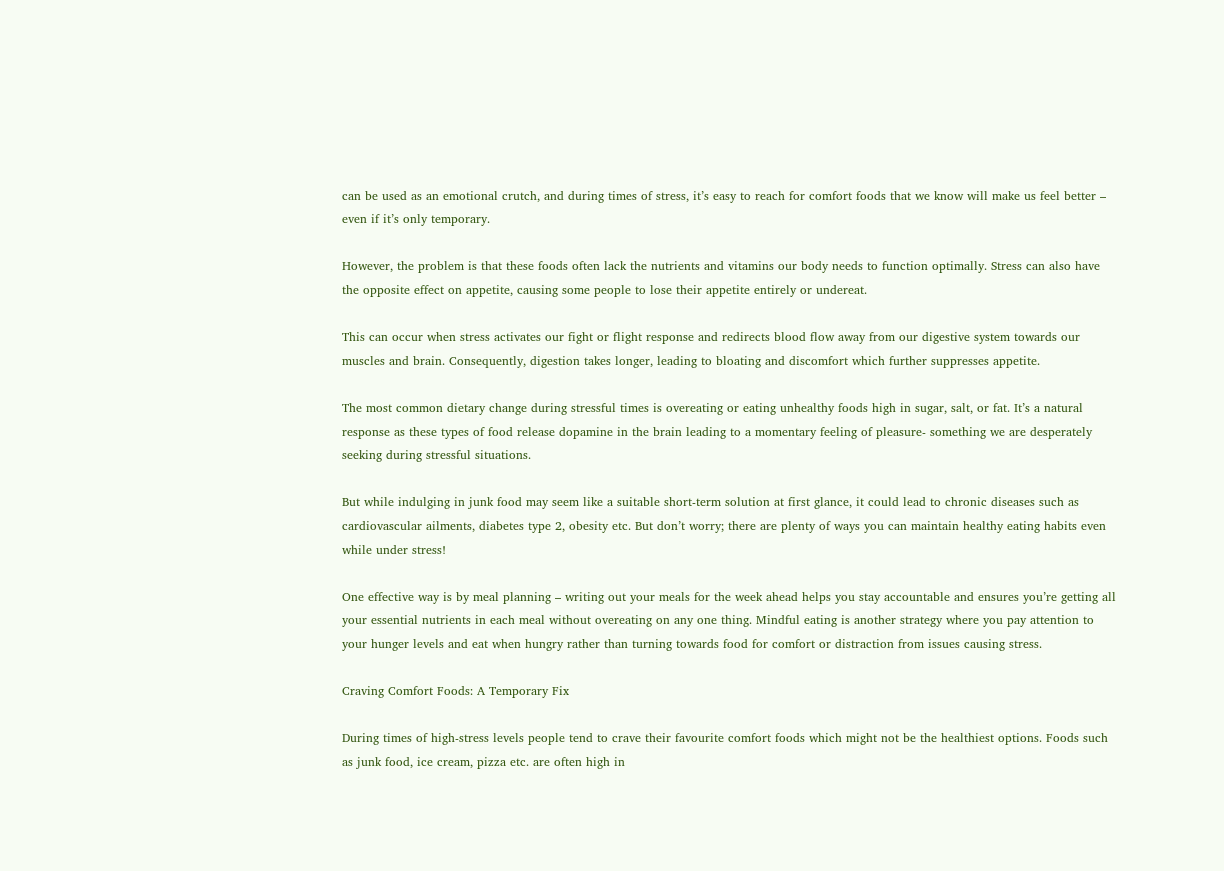can be used as an emotional crutch, and during times of stress, it’s easy to reach for comfort foods that we know will make us feel better – even if it’s only temporary.

However, the problem is that these foods often lack the nutrients and vitamins our body needs to function optimally. Stress can also have the opposite effect on appetite, causing some people to lose their appetite entirely or undereat.

This can occur when stress activates our fight or flight response and redirects blood flow away from our digestive system towards our muscles and brain. Consequently, digestion takes longer, leading to bloating and discomfort which further suppresses appetite.

The most common dietary change during stressful times is overeating or eating unhealthy foods high in sugar, salt, or fat. It’s a natural response as these types of food release dopamine in the brain leading to a momentary feeling of pleasure- something we are desperately seeking during stressful situations.

But while indulging in junk food may seem like a suitable short-term solution at first glance, it could lead to chronic diseases such as cardiovascular ailments, diabetes type 2, obesity etc. But don’t worry; there are plenty of ways you can maintain healthy eating habits even while under stress!

One effective way is by meal planning – writing out your meals for the week ahead helps you stay accountable and ensures you’re getting all your essential nutrients in each meal without overeating on any one thing. Mindful eating is another strategy where you pay attention to your hunger levels and eat when hungry rather than turning towards food for comfort or distraction from issues causing stress.

Craving Comfort Foods: A Temporary Fix

During times of high-stress levels people tend to crave their favourite comfort foods which might not be the healthiest options. Foods such as junk food, ice cream, pizza etc. are often high in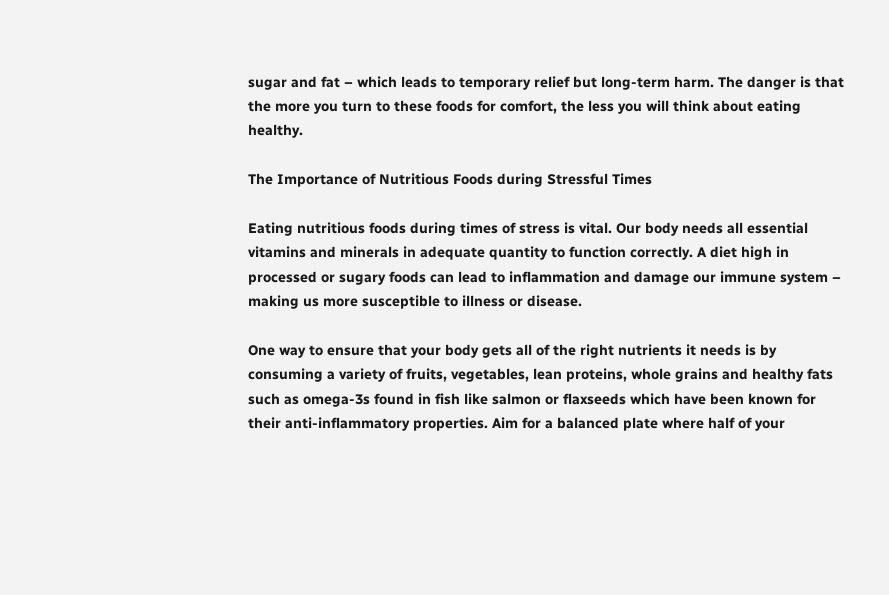sugar and fat – which leads to temporary relief but long-term harm. The danger is that the more you turn to these foods for comfort, the less you will think about eating healthy.

The Importance of Nutritious Foods during Stressful Times

Eating nutritious foods during times of stress is vital. Our body needs all essential vitamins and minerals in adequate quantity to function correctly. A diet high in processed or sugary foods can lead to inflammation and damage our immune system – making us more susceptible to illness or disease.

One way to ensure that your body gets all of the right nutrients it needs is by consuming a variety of fruits, vegetables, lean proteins, whole grains and healthy fats such as omega-3s found in fish like salmon or flaxseeds which have been known for their anti-inflammatory properties. Aim for a balanced plate where half of your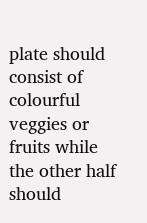plate should consist of colourful veggies or fruits while the other half should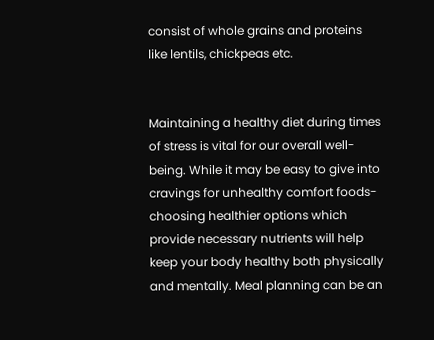consist of whole grains and proteins like lentils, chickpeas etc.


Maintaining a healthy diet during times of stress is vital for our overall well-being. While it may be easy to give into cravings for unhealthy comfort foods- choosing healthier options which provide necessary nutrients will help keep your body healthy both physically and mentally. Meal planning can be an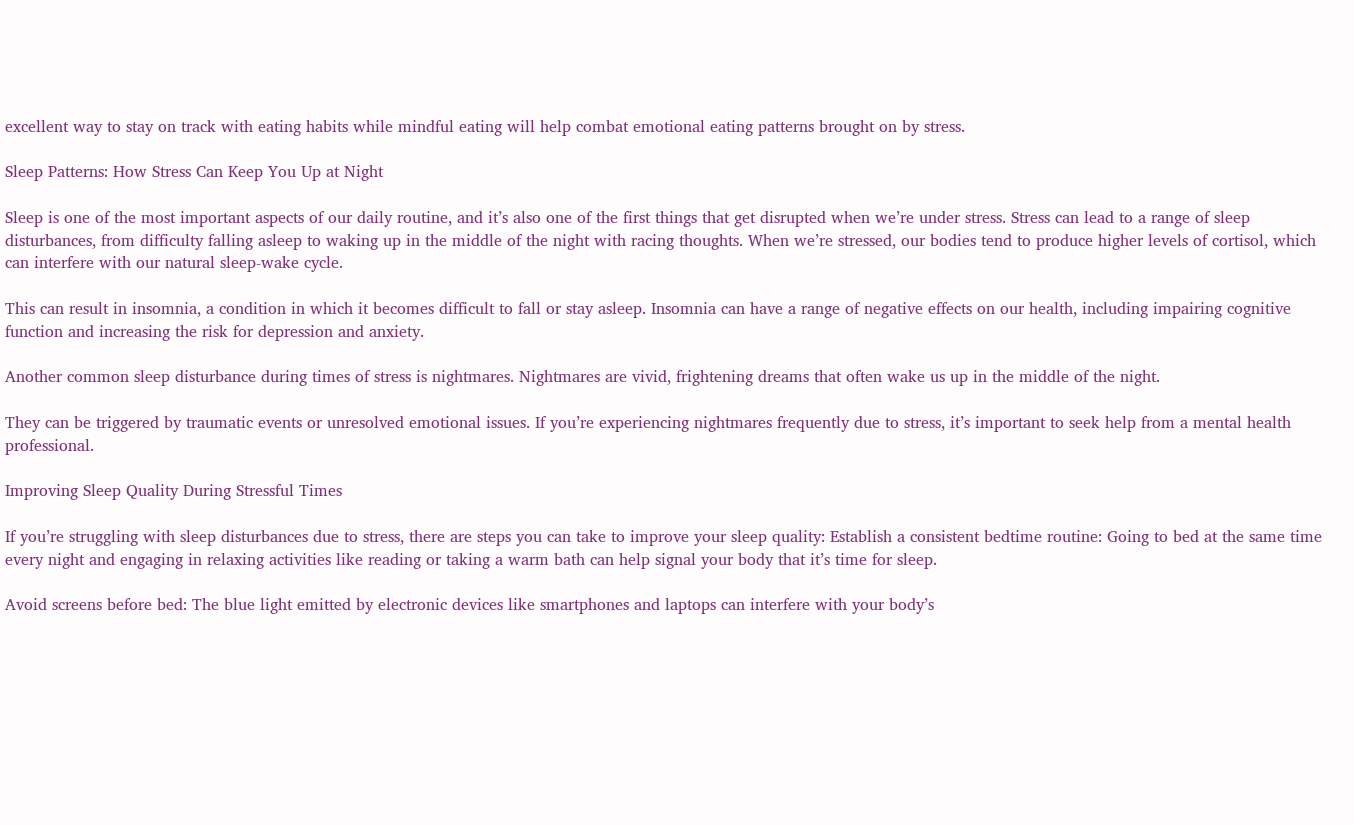excellent way to stay on track with eating habits while mindful eating will help combat emotional eating patterns brought on by stress.

Sleep Patterns: How Stress Can Keep You Up at Night

Sleep is one of the most important aspects of our daily routine, and it’s also one of the first things that get disrupted when we’re under stress. Stress can lead to a range of sleep disturbances, from difficulty falling asleep to waking up in the middle of the night with racing thoughts. When we’re stressed, our bodies tend to produce higher levels of cortisol, which can interfere with our natural sleep-wake cycle.

This can result in insomnia, a condition in which it becomes difficult to fall or stay asleep. Insomnia can have a range of negative effects on our health, including impairing cognitive function and increasing the risk for depression and anxiety.

Another common sleep disturbance during times of stress is nightmares. Nightmares are vivid, frightening dreams that often wake us up in the middle of the night.

They can be triggered by traumatic events or unresolved emotional issues. If you’re experiencing nightmares frequently due to stress, it’s important to seek help from a mental health professional.

Improving Sleep Quality During Stressful Times

If you’re struggling with sleep disturbances due to stress, there are steps you can take to improve your sleep quality: Establish a consistent bedtime routine: Going to bed at the same time every night and engaging in relaxing activities like reading or taking a warm bath can help signal your body that it’s time for sleep.

Avoid screens before bed: The blue light emitted by electronic devices like smartphones and laptops can interfere with your body’s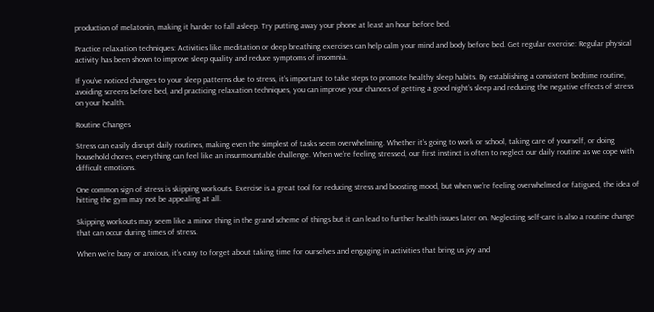production of melatonin, making it harder to fall asleep. Try putting away your phone at least an hour before bed.

Practice relaxation techniques: Activities like meditation or deep breathing exercises can help calm your mind and body before bed. Get regular exercise: Regular physical activity has been shown to improve sleep quality and reduce symptoms of insomnia.

If you’ve noticed changes to your sleep patterns due to stress, it’s important to take steps to promote healthy sleep habits. By establishing a consistent bedtime routine, avoiding screens before bed, and practicing relaxation techniques, you can improve your chances of getting a good night’s sleep and reducing the negative effects of stress on your health.

Routine Changes

Stress can easily disrupt daily routines, making even the simplest of tasks seem overwhelming. Whether it’s going to work or school, taking care of yourself, or doing household chores, everything can feel like an insurmountable challenge. When we’re feeling stressed, our first instinct is often to neglect our daily routine as we cope with difficult emotions.

One common sign of stress is skipping workouts. Exercise is a great tool for reducing stress and boosting mood, but when we’re feeling overwhelmed or fatigued, the idea of hitting the gym may not be appealing at all.

Skipping workouts may seem like a minor thing in the grand scheme of things but it can lead to further health issues later on. Neglecting self-care is also a routine change that can occur during times of stress.

When we’re busy or anxious, it’s easy to forget about taking time for ourselves and engaging in activities that bring us joy and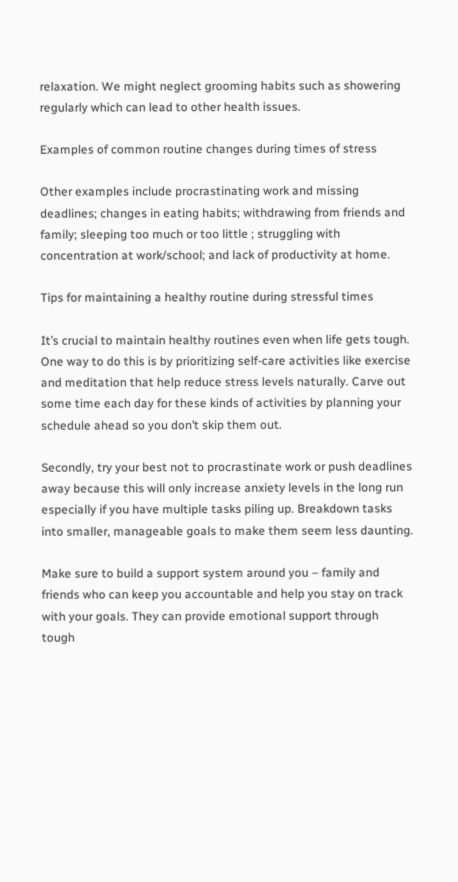relaxation. We might neglect grooming habits such as showering regularly which can lead to other health issues.

Examples of common routine changes during times of stress

Other examples include procrastinating work and missing deadlines; changes in eating habits; withdrawing from friends and family; sleeping too much or too little ; struggling with concentration at work/school; and lack of productivity at home.

Tips for maintaining a healthy routine during stressful times

It’s crucial to maintain healthy routines even when life gets tough. One way to do this is by prioritizing self-care activities like exercise and meditation that help reduce stress levels naturally. Carve out some time each day for these kinds of activities by planning your schedule ahead so you don’t skip them out.

Secondly, try your best not to procrastinate work or push deadlines away because this will only increase anxiety levels in the long run especially if you have multiple tasks piling up. Breakdown tasks into smaller, manageable goals to make them seem less daunting.

Make sure to build a support system around you – family and friends who can keep you accountable and help you stay on track with your goals. They can provide emotional support through tough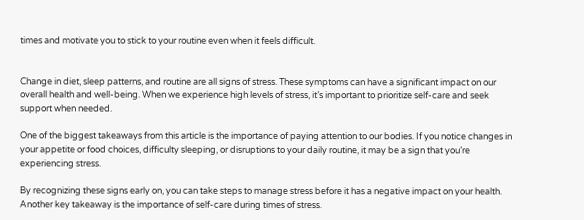times and motivate you to stick to your routine even when it feels difficult.


Change in diet, sleep patterns, and routine are all signs of stress. These symptoms can have a significant impact on our overall health and well-being. When we experience high levels of stress, it’s important to prioritize self-care and seek support when needed.

One of the biggest takeaways from this article is the importance of paying attention to our bodies. If you notice changes in your appetite or food choices, difficulty sleeping, or disruptions to your daily routine, it may be a sign that you’re experiencing stress.

By recognizing these signs early on, you can take steps to manage stress before it has a negative impact on your health. Another key takeaway is the importance of self-care during times of stress.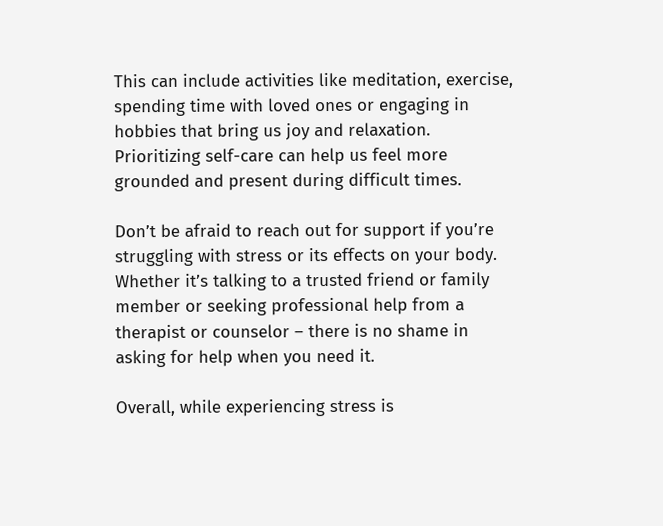This can include activities like meditation, exercise, spending time with loved ones or engaging in hobbies that bring us joy and relaxation. Prioritizing self-care can help us feel more grounded and present during difficult times.

Don’t be afraid to reach out for support if you’re struggling with stress or its effects on your body. Whether it’s talking to a trusted friend or family member or seeking professional help from a therapist or counselor – there is no shame in asking for help when you need it.

Overall, while experiencing stress is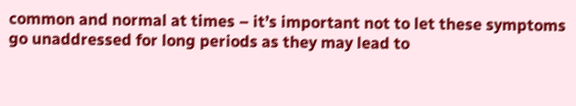common and normal at times – it’s important not to let these symptoms go unaddressed for long periods as they may lead to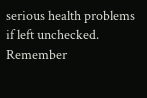serious health problems if left unchecked. Remember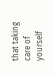that taking care of yourself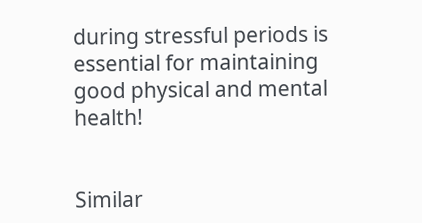during stressful periods is essential for maintaining good physical and mental health!


Similar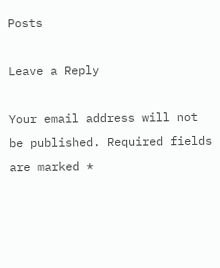Posts

Leave a Reply

Your email address will not be published. Required fields are marked *